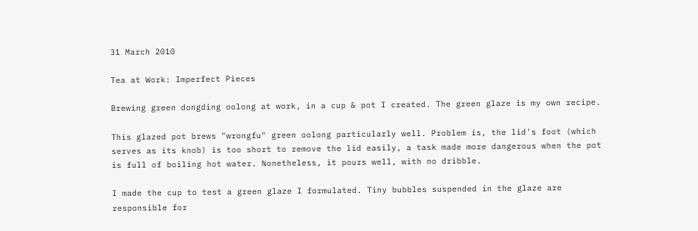31 March 2010

Tea at Work: Imperfect Pieces

Brewing green dongding oolong at work, in a cup & pot I created. The green glaze is my own recipe.

This glazed pot brews "wrongfu" green oolong particularly well. Problem is, the lid's foot (which serves as its knob) is too short to remove the lid easily, a task made more dangerous when the pot is full of boiling hot water. Nonetheless, it pours well, with no dribble.

I made the cup to test a green glaze I formulated. Tiny bubbles suspended in the glaze are responsible for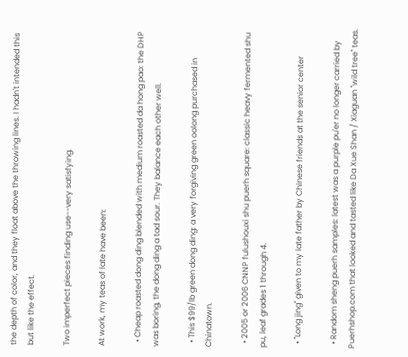the depth of color, and they float above the throwing lines. I hadn't intended this but like the effect.

Two imperfect pieces finding use--very satisfying.

At work, my teas of late have been:

  • Cheap roasted dong ding blended with medium roasted da hong pao: the DHP was boring, the dong ding a tad sour. They balance each other well.

  • This $99/lb green dong ding: a very forgiving green oolong purchased in Chinatown.

  • 2005 or 2006 CNNP fulushouxi shu puerh square: classic heavy fermented shu pu, leaf grades 1 through 4.

  • "Long jing" given to my late father by Chinese friends at the senior center

  • Random sheng puerh samples: latest was a purple pu'er no longer carried by Puerhshop.com that looked and tasted like Da Xue Shan / Xiaguan "wild tree" teas.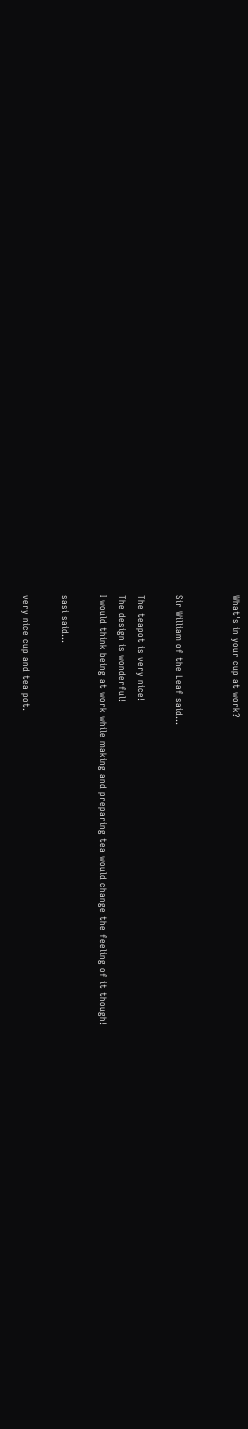What's in your cup at work?


Sir William of the Leaf said...

The teapot is very nice!
The design is wonderful!
I would think being at work while making and preparing tea would change the feeling of it though!

sasi said...

very nice cup and tea pot.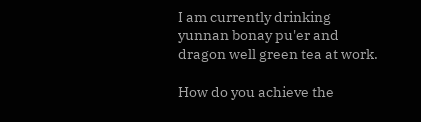I am currently drinking yunnan bonay pu'er and dragon well green tea at work.

How do you achieve the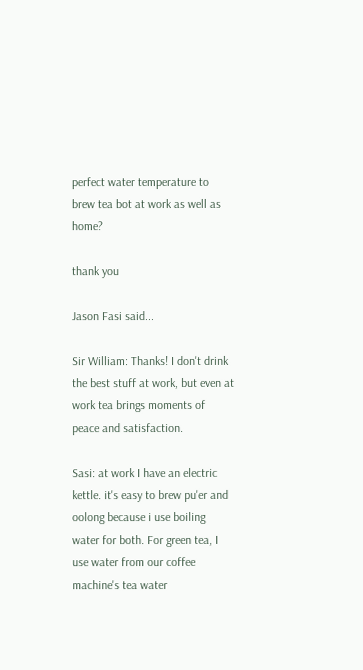perfect water temperature to brew tea bot at work as well as home?

thank you

Jason Fasi said...

Sir William: Thanks! I don't drink the best stuff at work, but even at work tea brings moments of peace and satisfaction.

Sasi: at work I have an electric kettle. it's easy to brew pu'er and oolong because i use boiling water for both. For green tea, I use water from our coffee machine's tea water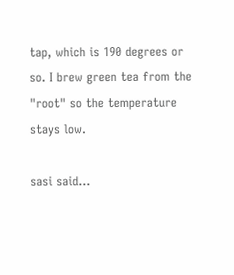tap, which is 190 degrees or so. I brew green tea from the "root" so the temperature stays low.

sasi said...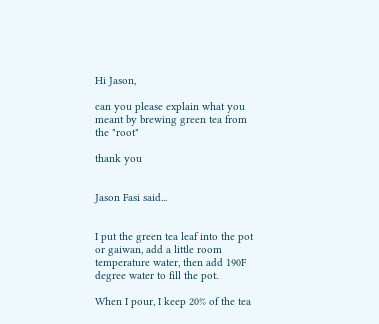Hi Jason,

can you please explain what you meant by brewing green tea from the "root"

thank you


Jason Fasi said...


I put the green tea leaf into the pot or gaiwan, add a little room temperature water, then add 190F degree water to fill the pot.

When I pour, I keep 20% of the tea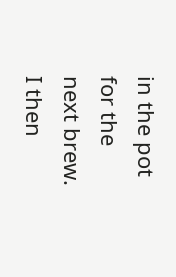in the pot for the next brew. I then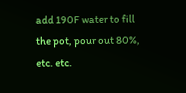add 190F water to fill the pot, pour out 80%, etc. etc.